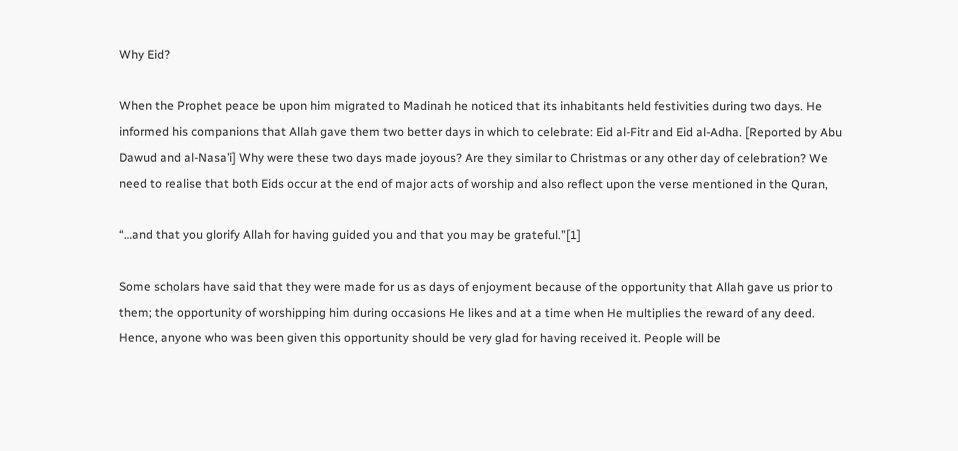Why Eid?

When the Prophet peace be upon him migrated to Madinah he noticed that its inhabitants held festivities during two days. He informed his companions that Allah gave them two better days in which to celebrate: Eid al-Fitr and Eid al-Adha. [Reported by Abu Dawud and al-Nasa’i] Why were these two days made joyous? Are they similar to Christmas or any other day of celebration? We need to realise that both Eids occur at the end of major acts of worship and also reflect upon the verse mentioned in the Quran,

“…and that you glorify Allah for having guided you and that you may be grateful.”[1]

Some scholars have said that they were made for us as days of enjoyment because of the opportunity that Allah gave us prior to them; the opportunity of worshipping him during occasions He likes and at a time when He multiplies the reward of any deed. Hence, anyone who was been given this opportunity should be very glad for having received it. People will be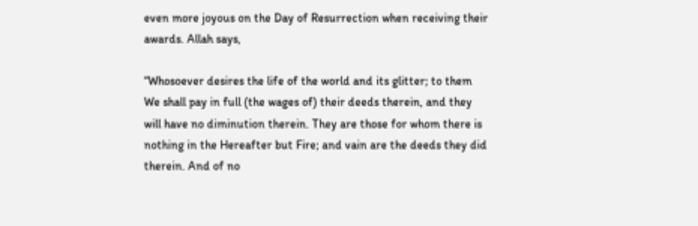even more joyous on the Day of Resurrection when receiving their awards. Allah says,

“Whosoever desires the life of the world and its glitter; to them We shall pay in full (the wages of) their deeds therein, and they will have no diminution therein. They are those for whom there is nothing in the Hereafter but Fire; and vain are the deeds they did therein. And of no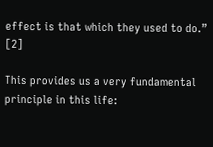effect is that which they used to do.” [2]

This provides us a very fundamental principle in this life: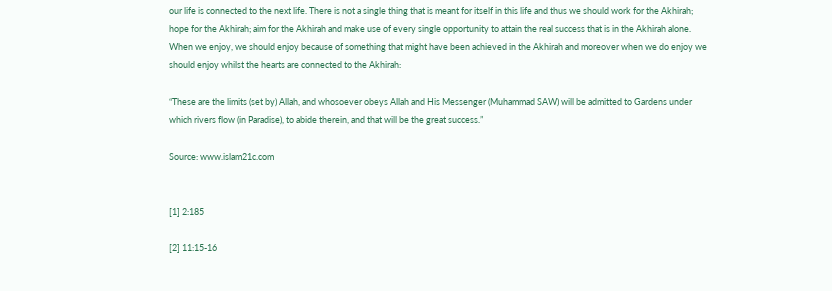our life is connected to the next life. There is not a single thing that is meant for itself in this life and thus we should work for the Akhirah; hope for the Akhirah; aim for the Akhirah and make use of every single opportunity to attain the real success that is in the Akhirah alone. When we enjoy, we should enjoy because of something that might have been achieved in the Akhirah and moreover when we do enjoy we should enjoy whilst the hearts are connected to the Akhirah:

“These are the limits (set by) Allah, and whosoever obeys Allah and His Messenger (Muhammad SAW) will be admitted to Gardens under which rivers flow (in Paradise), to abide therein, and that will be the great success.”

Source: www.islam21c.com


[1] 2:185

[2] 11:15-16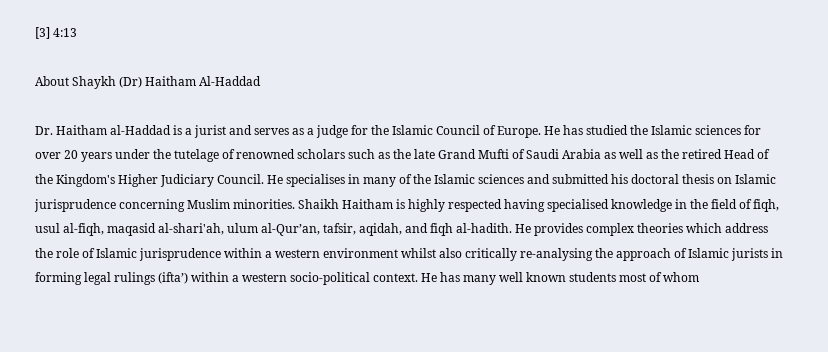[3] 4:13

About Shaykh (Dr) Haitham Al-Haddad

Dr. Haitham al-Haddad is a jurist and serves as a judge for the Islamic Council of Europe. He has studied the Islamic sciences for over 20 years under the tutelage of renowned scholars such as the late Grand Mufti of Saudi Arabia as well as the retired Head of the Kingdom's Higher Judiciary Council. He specialises in many of the Islamic sciences and submitted his doctoral thesis on Islamic jurisprudence concerning Muslim minorities. Shaikh Haitham is highly respected having specialised knowledge in the field of fiqh, usul al-fiqh, maqasid al-shari'ah, ulum al-Qur’an, tafsir, aqidah, and fiqh al-hadith. He provides complex theories which address the role of Islamic jurisprudence within a western environment whilst also critically re-analysing the approach of Islamic jurists in forming legal rulings (ifta’) within a western socio-political context. He has many well known students most of whom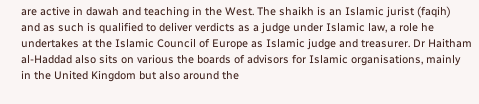are active in dawah and teaching in the West. The shaikh is an Islamic jurist (faqih) and as such is qualified to deliver verdicts as a judge under Islamic law, a role he undertakes at the Islamic Council of Europe as Islamic judge and treasurer. Dr Haitham al-Haddad also sits on various the boards of advisors for Islamic organisations, mainly in the United Kingdom but also around the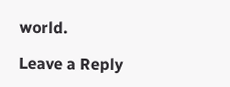world.

Leave a Reply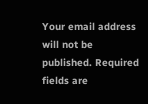Your email address will not be published. Required fields are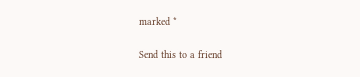marked *


Send this to a friend